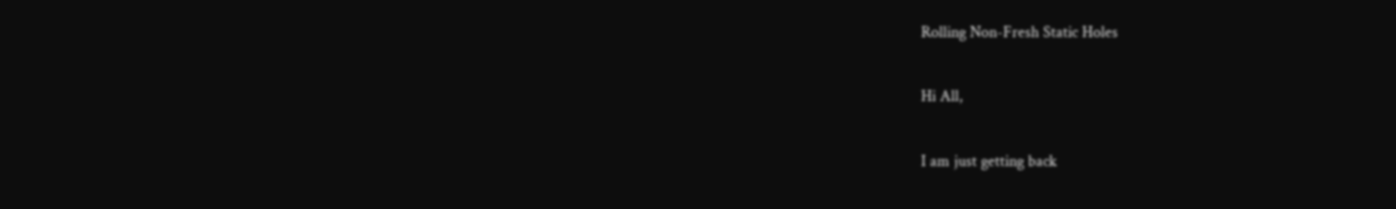Rolling Non-Fresh Static Holes

Hi All,

I am just getting back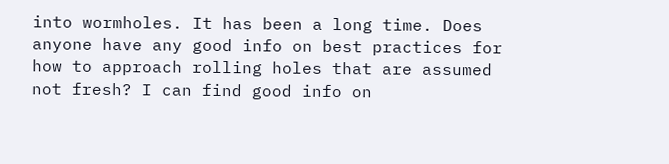into wormholes. It has been a long time. Does anyone have any good info on best practices for how to approach rolling holes that are assumed not fresh? I can find good info on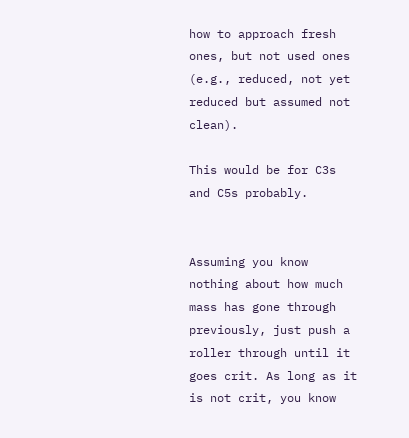how to approach fresh ones, but not used ones (e.g., reduced, not yet reduced but assumed not clean).

This would be for C3s and C5s probably.


Assuming you know nothing about how much mass has gone through previously, just push a roller through until it goes crit. As long as it is not crit, you know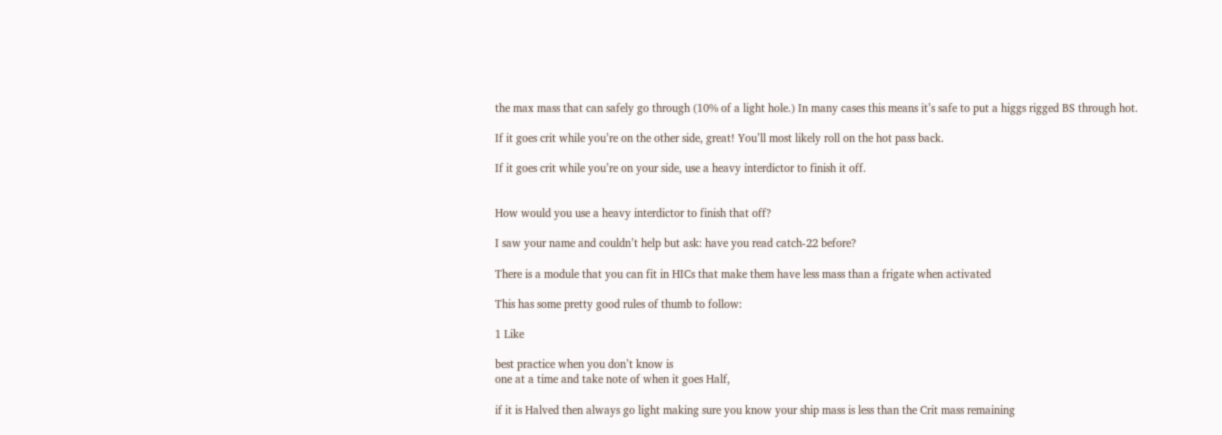the max mass that can safely go through (10% of a light hole.) In many cases this means it’s safe to put a higgs rigged BS through hot.

If it goes crit while you’re on the other side, great! You’ll most likely roll on the hot pass back.

If it goes crit while you’re on your side, use a heavy interdictor to finish it off.


How would you use a heavy interdictor to finish that off?

I saw your name and couldn’t help but ask: have you read catch-22 before?

There is a module that you can fit in HICs that make them have less mass than a frigate when activated

This has some pretty good rules of thumb to follow:

1 Like

best practice when you don’t know is
one at a time and take note of when it goes Half,

if it is Halved then always go light making sure you know your ship mass is less than the Crit mass remaining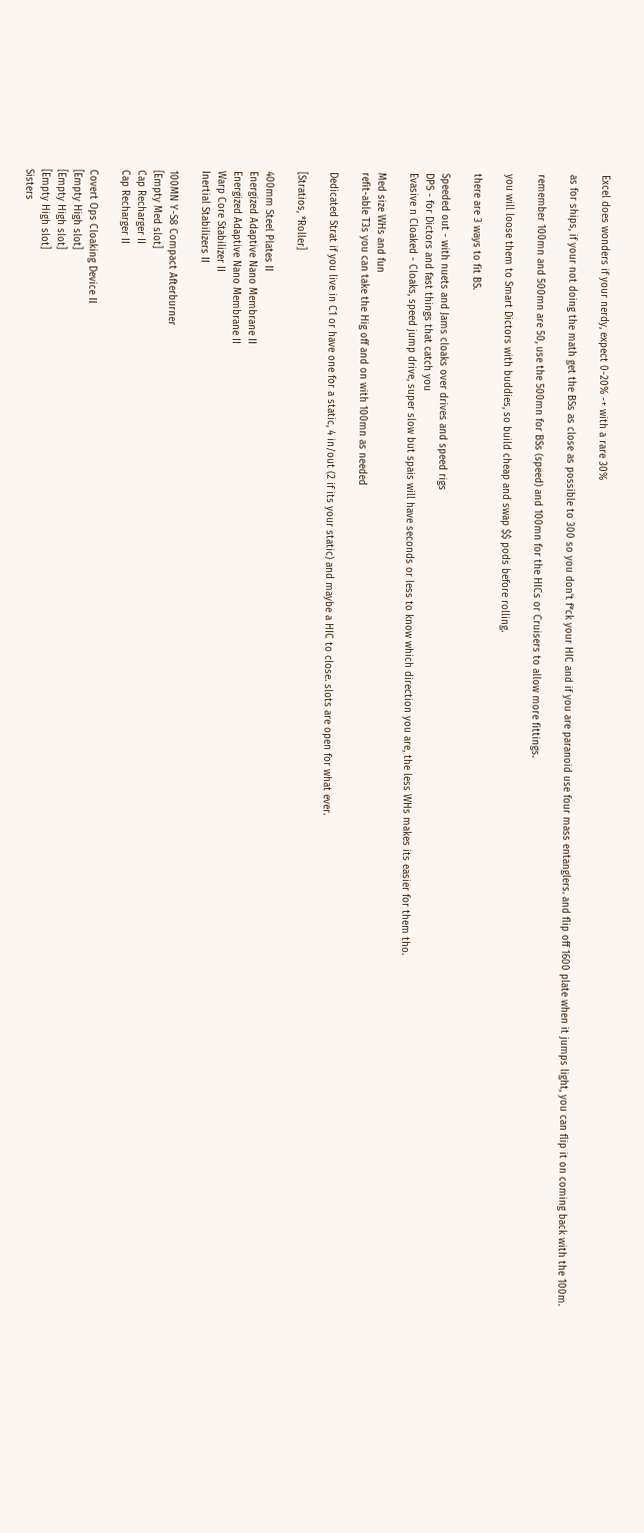Excel does wonders if your nerdy, expect 0-20% -+ with a rare 30%

as for ships, if your not doing the math get the BSs as close as possible to 300 so you don’t f*ck your HIC and if you are paranoid use four mass entanglers. and flip off 1600 plate when it jumps light, you can flip it on coming back with the 100m.

remember 100mn and 500mn are 50, use the 500mn for BSs (speed) and 100mn for the HICs or Cruisers to allow more fittings.

you will loose them to Smart Dictors with buddies, so build cheap and swap $$ pods before rolling.

there are 3 ways to fit BS.

Speeded out - with nuets and Jams cloaks over drives and speed rigs
DPS - for Dictors and fast things that catch you
Evasive n Cloaked - Cloaks, speed jump drive, super slow but spais will have seconds or less to know which direction you are, the less WHs makes its easier for them tho.

Med size WHs and fun
refit-able T3s you can take the Hig off and on with 100mn as needed

Dedicated Strat if you live in C1 or have one for a static, 4 in/out (2 if its your static) and maybe a HIC to close. slots are open for what ever.

[Stratios, *Roller]

400mm Steel Plates II
Energized Adaptive Nano Membrane II
Energized Adaptive Nano Membrane II
Warp Core Stabilizer II
Inertial Stabilizers II

100MN Y-S8 Compact Afterburner
[Empty Med slot]
Cap Recharger II
Cap Recharger II

Covert Ops Cloaking Device II
[Empty High slot]
[Empty High slot]
[Empty High slot]
Sisters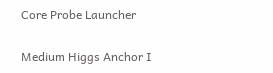Core Probe Launcher

Medium Higgs Anchor I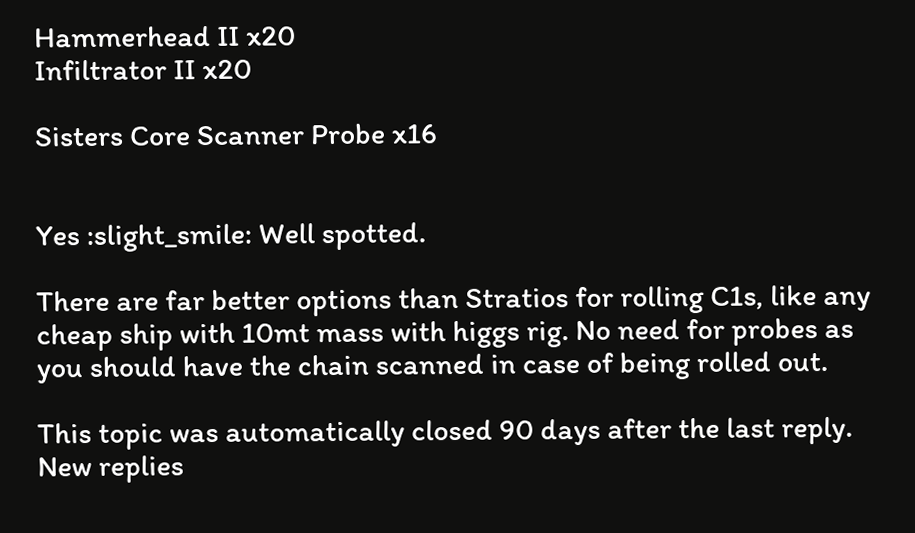Hammerhead II x20
Infiltrator II x20

Sisters Core Scanner Probe x16


Yes :slight_smile: Well spotted.

There are far better options than Stratios for rolling C1s, like any cheap ship with 10mt mass with higgs rig. No need for probes as you should have the chain scanned in case of being rolled out.

This topic was automatically closed 90 days after the last reply. New replies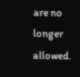are no longer allowed.